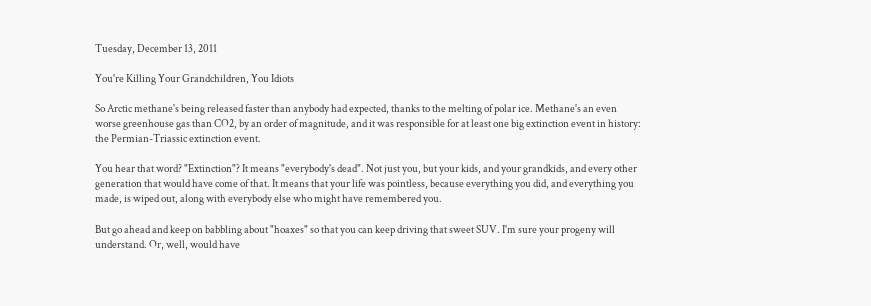Tuesday, December 13, 2011

You're Killing Your Grandchildren, You Idiots

So Arctic methane's being released faster than anybody had expected, thanks to the melting of polar ice. Methane's an even worse greenhouse gas than CO2, by an order of magnitude, and it was responsible for at least one big extinction event in history: the Permian-Triassic extinction event.

You hear that word? "Extinction"? It means "everybody's dead". Not just you, but your kids, and your grandkids, and every other generation that would have come of that. It means that your life was pointless, because everything you did, and everything you made, is wiped out, along with everybody else who might have remembered you.

But go ahead and keep on babbling about "hoaxes" so that you can keep driving that sweet SUV. I'm sure your progeny will understand. Or, well, would have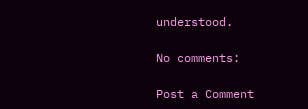understood.

No comments:

Post a Comment